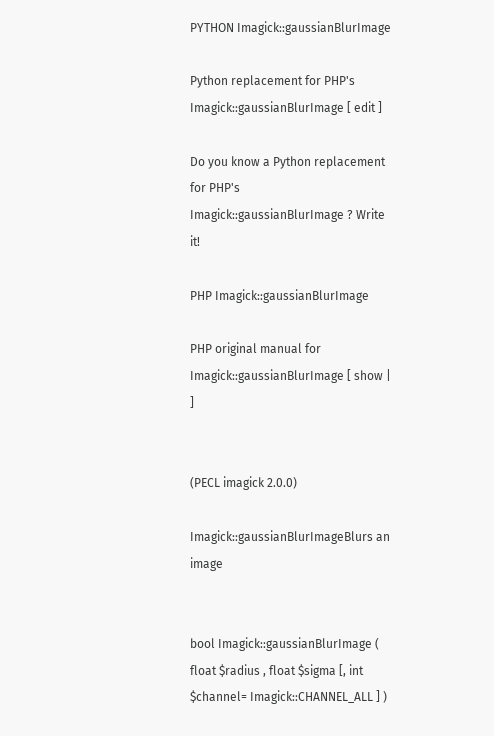PYTHON Imagick::gaussianBlurImage

Python replacement for PHP's Imagick::gaussianBlurImage [ edit ]

Do you know a Python replacement for PHP's Imagick::gaussianBlurImage ? Write it!

PHP Imagick::gaussianBlurImage

PHP original manual for Imagick::gaussianBlurImage [ show | ]


(PECL imagick 2.0.0)

Imagick::gaussianBlurImageBlurs an image


bool Imagick::gaussianBlurImage ( float $radius , float $sigma [, int $channel= Imagick::CHANNEL_ALL ] )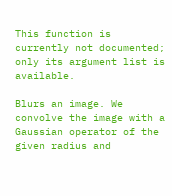This function is currently not documented; only its argument list is available.

Blurs an image. We convolve the image with a Gaussian operator of the given radius and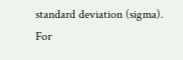standard deviation (sigma). For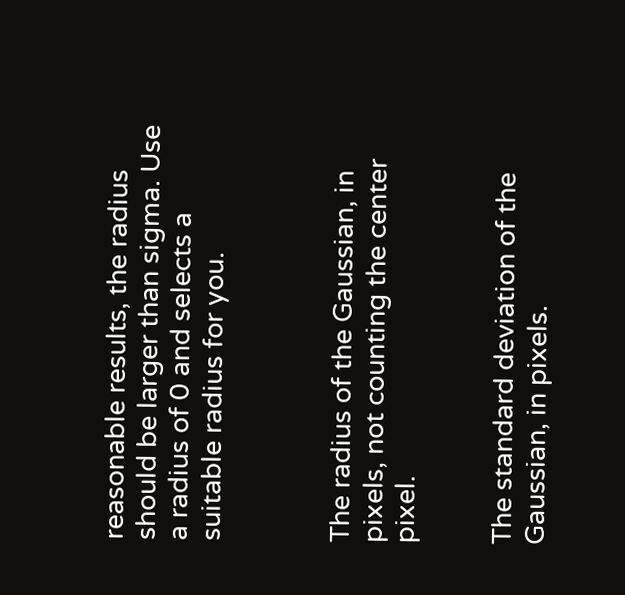reasonable results, the radius should be larger than sigma. Use a radius of 0 and selects a suitable radius for you.



The radius of the Gaussian, in pixels, not counting the center pixel.


The standard deviation of the Gaussian, in pixels.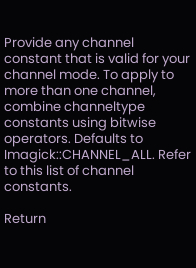Provide any channel constant that is valid for your channel mode. To apply to more than one channel, combine channeltype constants using bitwise operators. Defaults to Imagick::CHANNEL_ALL. Refer to this list of channel constants.

Return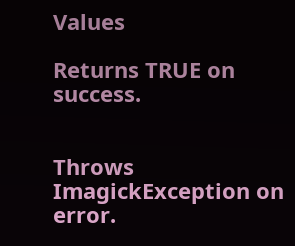Values

Returns TRUE on success.


Throws ImagickException on error.